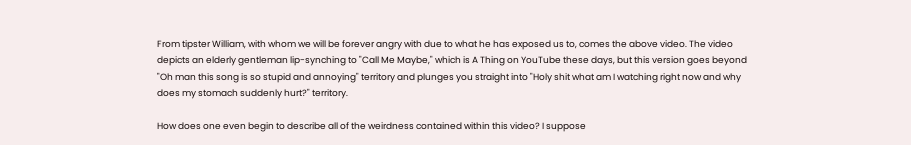From tipster William, with whom we will be forever angry with due to what he has exposed us to, comes the above video. The video depicts an elderly gentleman lip-synching to "Call Me Maybe," which is A Thing on YouTube these days, but this version goes beyond "Oh man this song is so stupid and annoying" territory and plunges you straight into "Holy shit what am I watching right now and why does my stomach suddenly hurt?" territory.

How does one even begin to describe all of the weirdness contained within this video? I suppose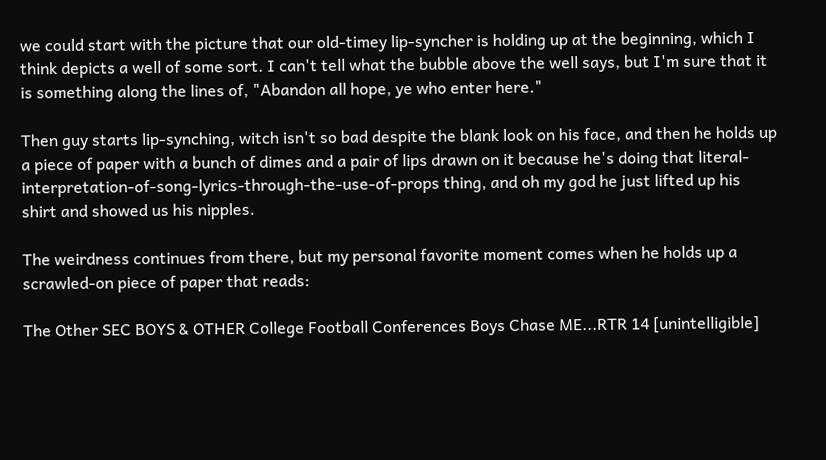we could start with the picture that our old-timey lip-syncher is holding up at the beginning, which I think depicts a well of some sort. I can't tell what the bubble above the well says, but I'm sure that it is something along the lines of, "Abandon all hope, ye who enter here."

Then guy starts lip-synching, witch isn't so bad despite the blank look on his face, and then he holds up a piece of paper with a bunch of dimes and a pair of lips drawn on it because he's doing that literal-interpretation-of-song-lyrics-through-the-use-of-props thing, and oh my god he just lifted up his shirt and showed us his nipples.

The weirdness continues from there, but my personal favorite moment comes when he holds up a scrawled-on piece of paper that reads:

The Other SEC BOYS & OTHER College Football Conferences Boys Chase ME...RTR 14 [unintelligible]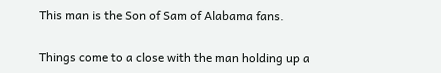This man is the Son of Sam of Alabama fans.

Things come to a close with the man holding up a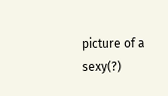picture of a sexy(?)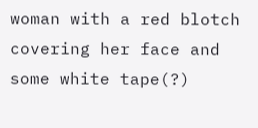woman with a red blotch covering her face and some white tape(?)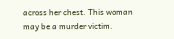across her chest. This woman may be a murder victim.